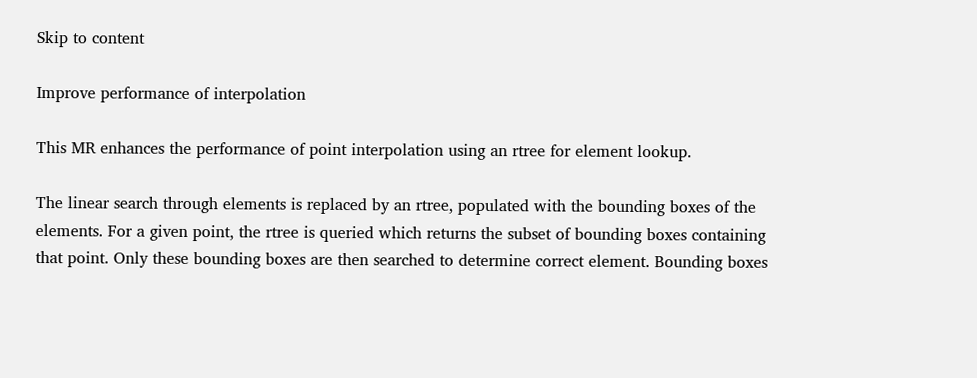Skip to content

Improve performance of interpolation

This MR enhances the performance of point interpolation using an rtree for element lookup.

The linear search through elements is replaced by an rtree, populated with the bounding boxes of the elements. For a given point, the rtree is queried which returns the subset of bounding boxes containing that point. Only these bounding boxes are then searched to determine correct element. Bounding boxes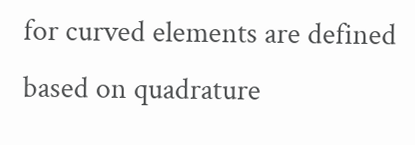for curved elements are defined based on quadrature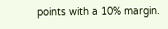points with a 10% margin.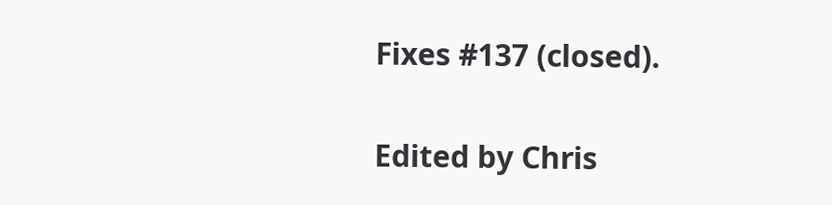Fixes #137 (closed).

Edited by Chris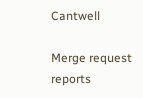Cantwell

Merge request reports